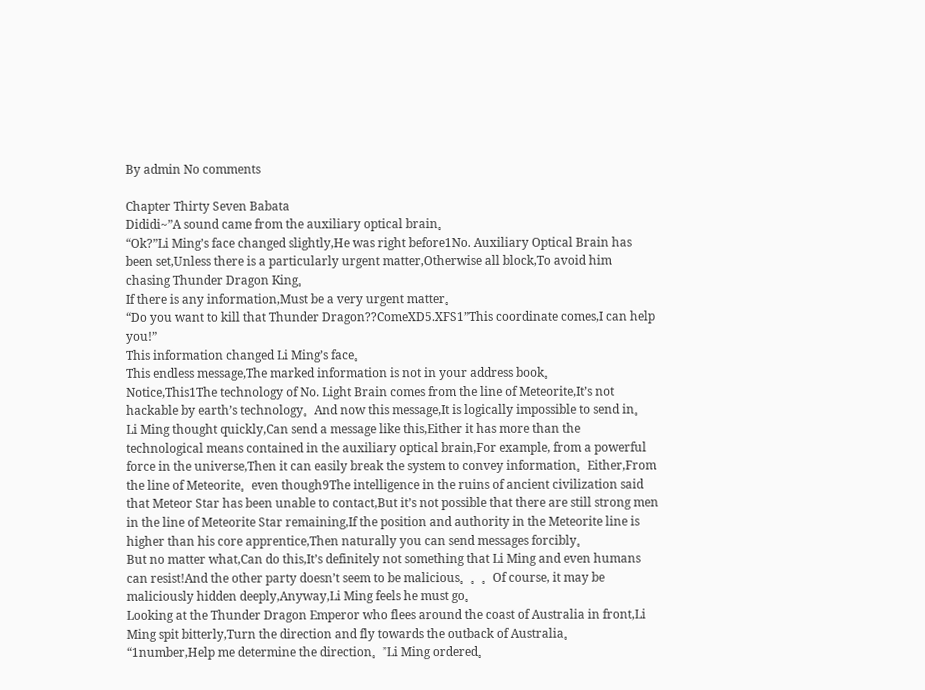By admin No comments

Chapter Thirty Seven Babata
Dididi~”A sound came from the auxiliary optical brain。
“Ok?”Li Ming’s face changed slightly,He was right before1No. Auxiliary Optical Brain has been set,Unless there is a particularly urgent matter,Otherwise all block,To avoid him chasing Thunder Dragon King。
If there is any information,Must be a very urgent matter。
“Do you want to kill that Thunder Dragon??ComeXD5.XFS1”This coordinate comes,I can help you!”
This information changed Li Ming’s face。
This endless message,The marked information is not in your address book。
Notice,This1The technology of No. Light Brain comes from the line of Meteorite,It’s not hackable by earth’s technology。And now this message,It is logically impossible to send in。
Li Ming thought quickly,Can send a message like this,Either it has more than the technological means contained in the auxiliary optical brain,For example, from a powerful force in the universe,Then it can easily break the system to convey information。Either,From the line of Meteorite。even though9The intelligence in the ruins of ancient civilization said that Meteor Star has been unable to contact,But it’s not possible that there are still strong men in the line of Meteorite Star remaining,If the position and authority in the Meteorite line is higher than his core apprentice,Then naturally you can send messages forcibly。
But no matter what,Can do this,It’s definitely not something that Li Ming and even humans can resist!And the other party doesn’t seem to be malicious。。。Of course, it may be maliciously hidden deeply,Anyway,Li Ming feels he must go。
Looking at the Thunder Dragon Emperor who flees around the coast of Australia in front,Li Ming spit bitterly,Turn the direction and fly towards the outback of Australia。
“1number,Help me determine the direction。”Li Ming ordered。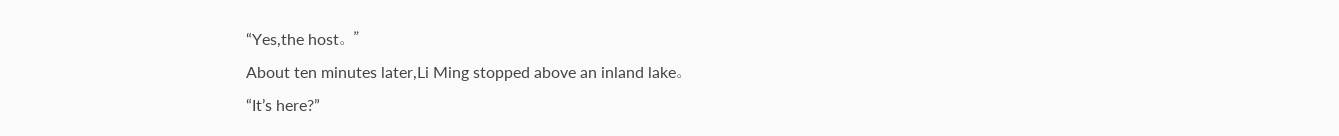“Yes,the host。”
About ten minutes later,Li Ming stopped above an inland lake。
“It’s here?”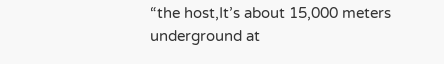“the host,It’s about 15,000 meters underground at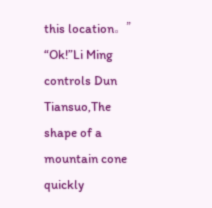this location。”
“Ok!”Li Ming controls Dun Tiansuo,The shape of a mountain cone quickly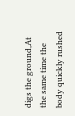digs the ground,At the same time the body quickly rushed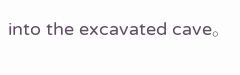into the excavated cave。